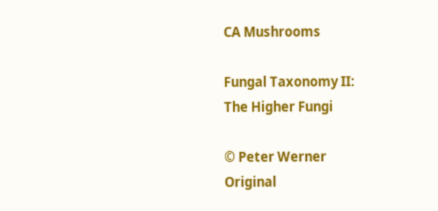CA Mushrooms

Fungal Taxonomy II:
The Higher Fungi

© Peter Werner
Original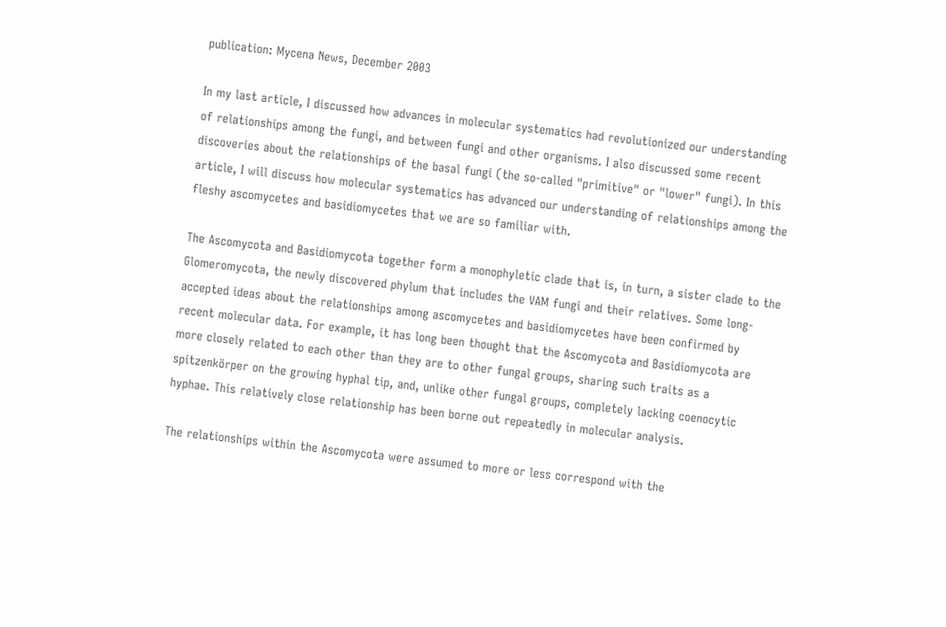publication: Mycena News, December 2003

In my last article, I discussed how advances in molecular systematics had revolutionized our understanding of relationships among the fungi, and between fungi and other organisms. I also discussed some recent discoveries about the relationships of the basal fungi (the so-called "primitive" or "lower" fungi). In this article, I will discuss how molecular systematics has advanced our understanding of relationships among the fleshy ascomycetes and basidiomycetes that we are so familiar with.

The Ascomycota and Basidiomycota together form a monophyletic clade that is, in turn, a sister clade to the Glomeromycota, the newly discovered phylum that includes the VAM fungi and their relatives. Some long-accepted ideas about the relationships among ascomycetes and basidiomycetes have been confirmed by recent molecular data. For example, it has long been thought that the Ascomycota and Basidiomycota are more closely related to each other than they are to other fungal groups, sharing such traits as a spitzenkörper on the growing hyphal tip, and, unlike other fungal groups, completely lacking coenocytic hyphae. This relatively close relationship has been borne out repeatedly in molecular analysis.

The relationships within the Ascomycota were assumed to more or less correspond with the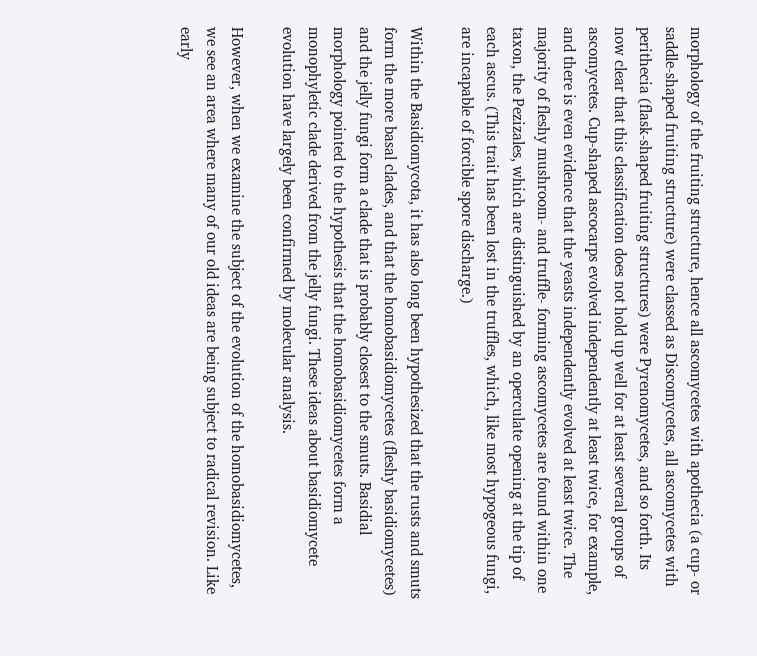morphology of the fruiting structure, hence all ascomycetes with apothecia (a cup- or saddle-shaped fruiting structure) were classed as Discomycetes, all ascomycetes with perithecia (flask-shaped fruiting structures) were Pyrenomycetes, and so forth. Its now clear that this classification does not hold up well for at least several groups of ascomycetes. Cup-shaped ascocarps evolved independently at least twice, for example, and there is even evidence that the yeasts independently evolved at least twice. The majority of fleshy mushroom- and truffle- forming ascomycetes are found within one taxon, the Pezizales, which are distinguished by an operculate opening at the tip of each ascus. (This trait has been lost in the truffles, which, like most hypogeous fungi, are incapable of forcible spore discharge.)

Within the Basidiomycota, it has also long been hypothesized that the rusts and smuts form the more basal clades, and that the homobasidiomycetes (fleshy basidiomycetes) and the jelly fungi form a clade that is probably closest to the smuts. Basidial morphology pointed to the hypothesis that the homobasidiomycetes form a monophyletic clade derived from the jelly fungi. These ideas about basidiomycete evolution have largely been confirmed by molecular analysis.

However, when we examine the subject of the evolution of the homobasidiomycetes, we see an area where many of our old ideas are being subject to radical revision. Like early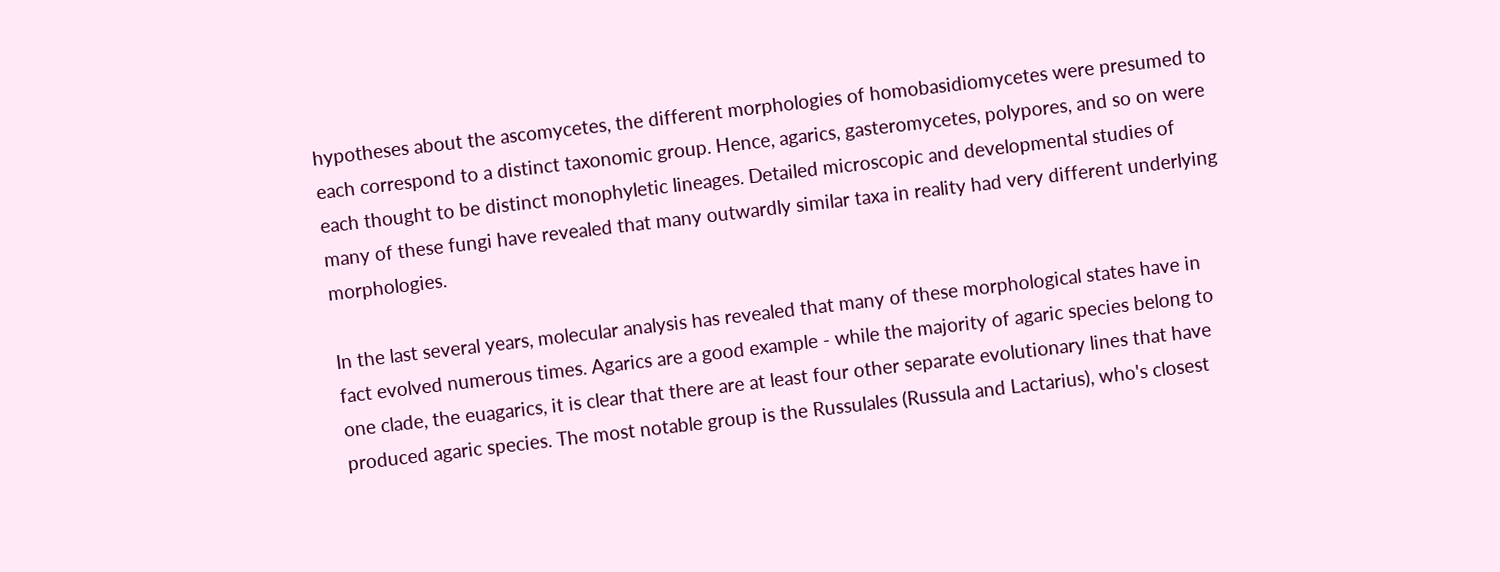hypotheses about the ascomycetes, the different morphologies of homobasidiomycetes were presumed to each correspond to a distinct taxonomic group. Hence, agarics, gasteromycetes, polypores, and so on were each thought to be distinct monophyletic lineages. Detailed microscopic and developmental studies of many of these fungi have revealed that many outwardly similar taxa in reality had very different underlying morphologies.

In the last several years, molecular analysis has revealed that many of these morphological states have in fact evolved numerous times. Agarics are a good example - while the majority of agaric species belong to one clade, the euagarics, it is clear that there are at least four other separate evolutionary lines that have produced agaric species. The most notable group is the Russulales (Russula and Lactarius), who's closest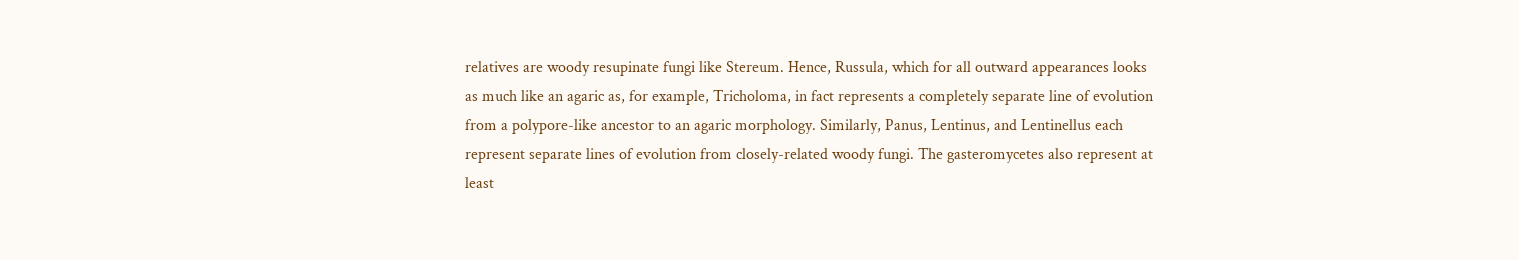relatives are woody resupinate fungi like Stereum. Hence, Russula, which for all outward appearances looks as much like an agaric as, for example, Tricholoma, in fact represents a completely separate line of evolution from a polypore-like ancestor to an agaric morphology. Similarly, Panus, Lentinus, and Lentinellus each represent separate lines of evolution from closely-related woody fungi. The gasteromycetes also represent at least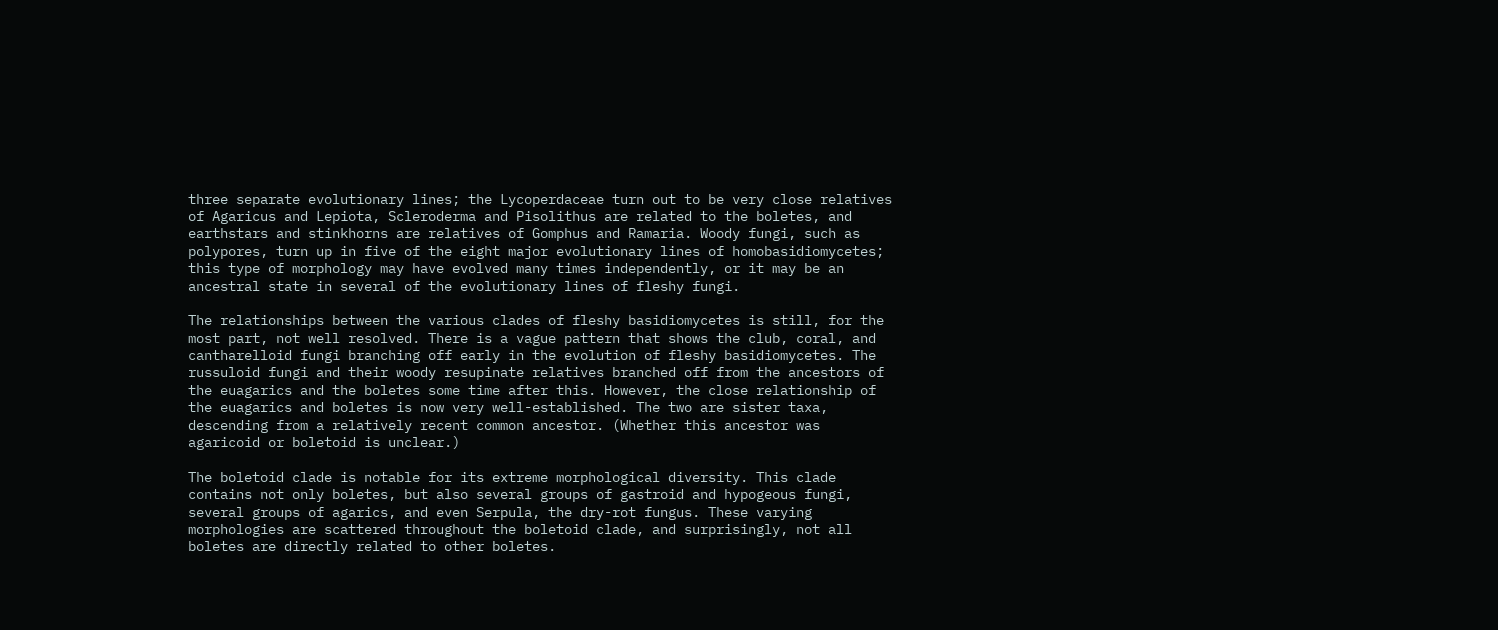three separate evolutionary lines; the Lycoperdaceae turn out to be very close relatives of Agaricus and Lepiota, Scleroderma and Pisolithus are related to the boletes, and earthstars and stinkhorns are relatives of Gomphus and Ramaria. Woody fungi, such as polypores, turn up in five of the eight major evolutionary lines of homobasidiomycetes; this type of morphology may have evolved many times independently, or it may be an ancestral state in several of the evolutionary lines of fleshy fungi.

The relationships between the various clades of fleshy basidiomycetes is still, for the most part, not well resolved. There is a vague pattern that shows the club, coral, and cantharelloid fungi branching off early in the evolution of fleshy basidiomycetes. The russuloid fungi and their woody resupinate relatives branched off from the ancestors of the euagarics and the boletes some time after this. However, the close relationship of the euagarics and boletes is now very well-established. The two are sister taxa, descending from a relatively recent common ancestor. (Whether this ancestor was agaricoid or boletoid is unclear.)

The boletoid clade is notable for its extreme morphological diversity. This clade contains not only boletes, but also several groups of gastroid and hypogeous fungi, several groups of agarics, and even Serpula, the dry-rot fungus. These varying morphologies are scattered throughout the boletoid clade, and surprisingly, not all boletes are directly related to other boletes.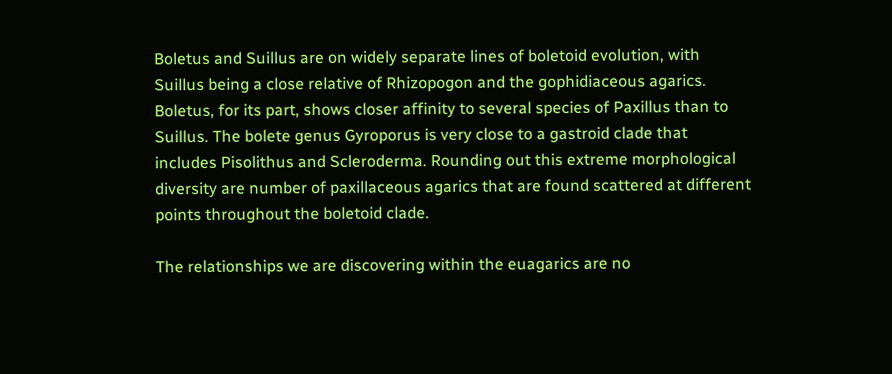Boletus and Suillus are on widely separate lines of boletoid evolution, with Suillus being a close relative of Rhizopogon and the gophidiaceous agarics. Boletus, for its part, shows closer affinity to several species of Paxillus than to Suillus. The bolete genus Gyroporus is very close to a gastroid clade that includes Pisolithus and Scleroderma. Rounding out this extreme morphological diversity are number of paxillaceous agarics that are found scattered at different points throughout the boletoid clade.

The relationships we are discovering within the euagarics are no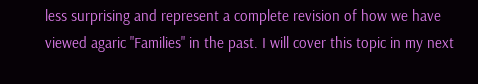less surprising and represent a complete revision of how we have viewed agaric "Families" in the past. I will cover this topic in my next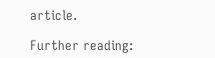article.

Further reading: